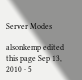Server Modes

alsonkemp edited this page Sep 13, 2010 · 5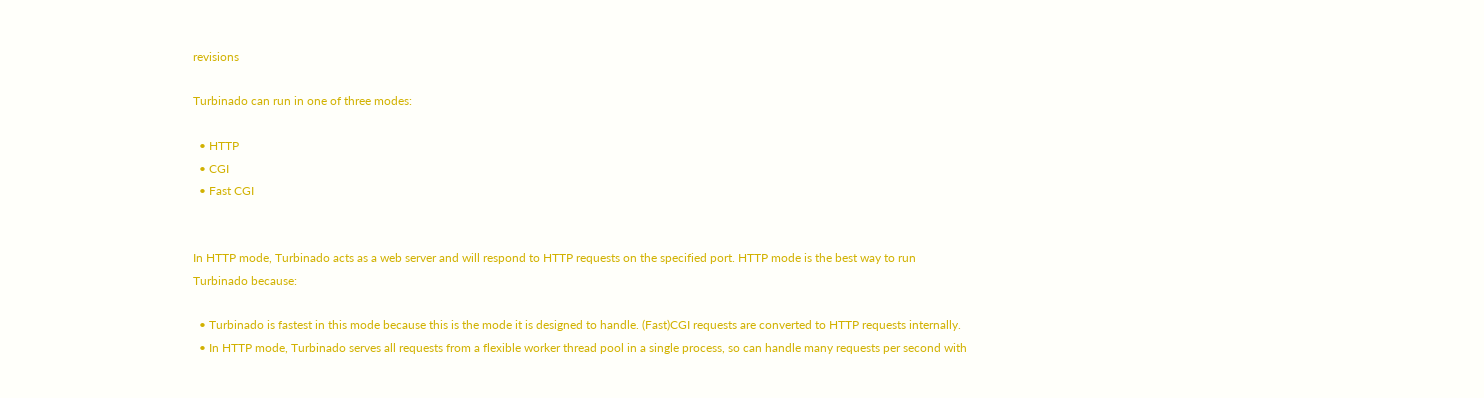revisions

Turbinado can run in one of three modes:

  • HTTP
  • CGI
  • Fast CGI


In HTTP mode, Turbinado acts as a web server and will respond to HTTP requests on the specified port. HTTP mode is the best way to run
Turbinado because:

  • Turbinado is fastest in this mode because this is the mode it is designed to handle. (Fast)CGI requests are converted to HTTP requests internally.
  • In HTTP mode, Turbinado serves all requests from a flexible worker thread pool in a single process, so can handle many requests per second with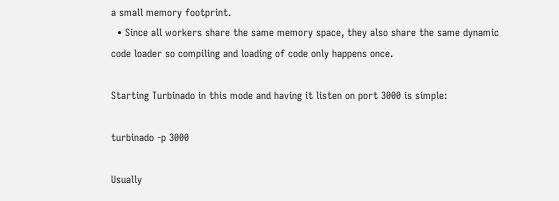a small memory footprint.
  • Since all workers share the same memory space, they also share the same dynamic code loader so compiling and loading of code only happens once.

Starting Turbinado in this mode and having it listen on port 3000 is simple:

turbinado -p 3000

Usually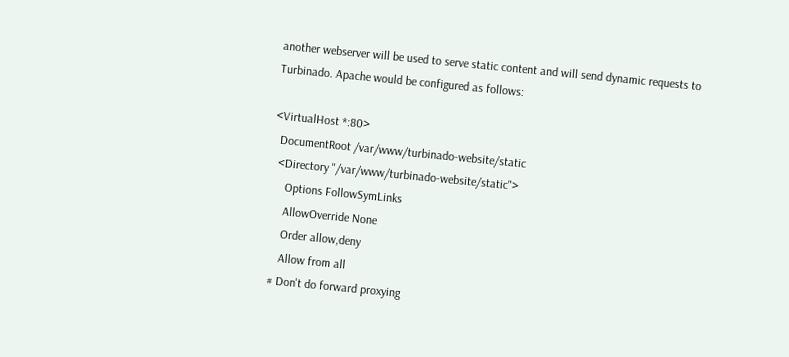another webserver will be used to serve static content and will send dynamic requests to Turbinado. Apache would be configured as follows:

<VirtualHost *:80>
  DocumentRoot /var/www/turbinado-website/static
  <Directory "/var/www/turbinado-website/static">
     Options FollowSymLinks
     AllowOverride None
     Order allow,deny
     Allow from all
  # Don't do forward proxying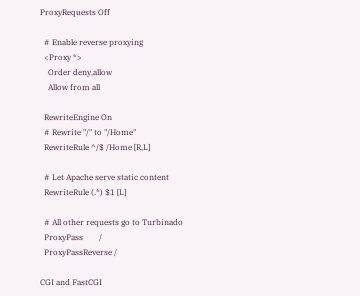ProxyRequests Off

  # Enable reverse proxying
  <Proxy *>
    Order deny,allow
    Allow from all

  RewriteEngine On
  # Rewrite "/" to "/Home"
  RewriteRule ^/$ /Home [R,L]

  # Let Apache serve static content
  RewriteRule (.*) $1 [L]

  # All other requests go to Turbinado
  ProxyPass        /
  ProxyPassReverse /

CGI and FastCGI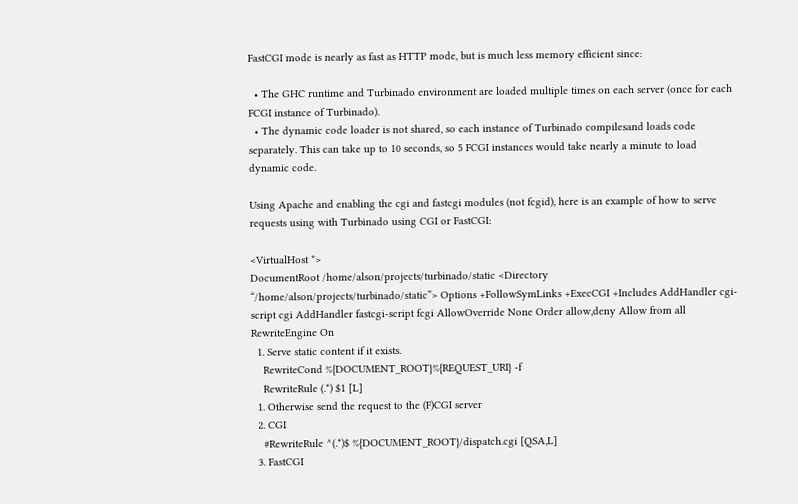FastCGI mode is nearly as fast as HTTP mode, but is much less memory efficient since:

  • The GHC runtime and Turbinado environment are loaded multiple times on each server (once for each FCGI instance of Turbinado).
  • The dynamic code loader is not shared, so each instance of Turbinado compilesand loads code separately. This can take up to 10 seconds, so 5 FCGI instances would take nearly a minute to load dynamic code.

Using Apache and enabling the cgi and fastcgi modules (not fcgid), here is an example of how to serve requests using with Turbinado using CGI or FastCGI:

<VirtualHost *>
DocumentRoot /home/alson/projects/turbinado/static <Directory “/home/alson/projects/turbinado/static”> Options +FollowSymLinks +ExecCGI +Includes AddHandler cgi-script cgi AddHandler fastcgi-script fcgi AllowOverride None Order allow,deny Allow from all RewriteEngine On
  1. Serve static content if it exists.
    RewriteCond %{DOCUMENT_ROOT}%{REQUEST_URI} -f
    RewriteRule (.*) $1 [L]
  1. Otherwise send the request to the (F)CGI server
  2. CGI
    #RewriteRule ^(.*)$ %{DOCUMENT_ROOT}/dispatch.cgi [QSA,L]
  3. FastCGI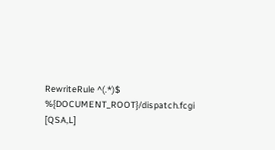RewriteRule ^(.*)$ %{DOCUMENT_ROOT}/dispatch.fcgi [QSA,L]